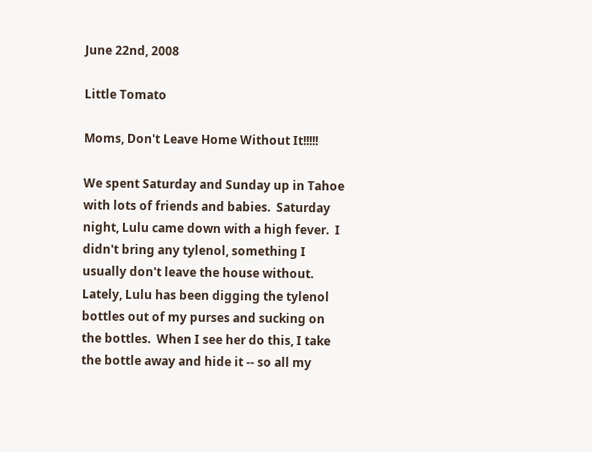June 22nd, 2008

Little Tomato

Moms, Don't Leave Home Without It!!!!!

We spent Saturday and Sunday up in Tahoe with lots of friends and babies.  Saturday night, Lulu came down with a high fever.  I didn't bring any tylenol, something I usually don't leave the house without.  Lately, Lulu has been digging the tylenol bottles out of my purses and sucking on the bottles.  When I see her do this, I take the bottle away and hide it -- so all my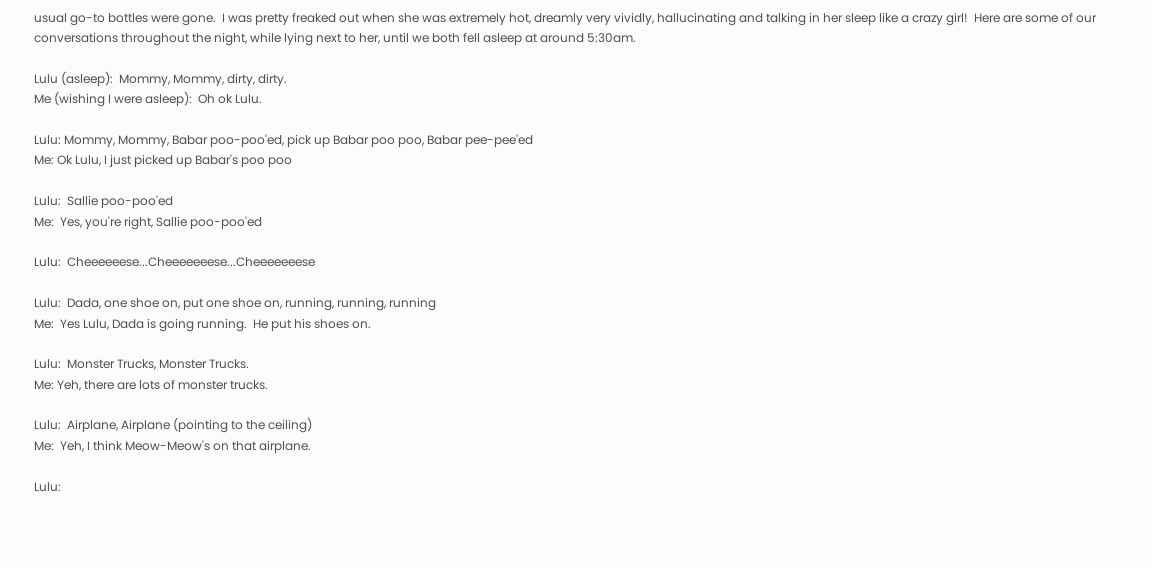usual go-to bottles were gone.  I was pretty freaked out when she was extremely hot, dreamly very vividly, hallucinating and talking in her sleep like a crazy girl!  Here are some of our conversations throughout the night, while lying next to her, until we both fell asleep at around 5:30am.

Lulu (asleep):  Mommy, Mommy, dirty, dirty.
Me (wishing I were asleep):  Oh ok Lulu.

Lulu: Mommy, Mommy, Babar poo-poo'ed, pick up Babar poo poo, Babar pee-pee'ed
Me: Ok Lulu, I just picked up Babar's poo poo

Lulu:  Sallie poo-poo'ed
Me:  Yes, you're right, Sallie poo-poo'ed

Lulu:  Cheeeeeese...Cheeeeeeese...Cheeeeeeese

Lulu:  Dada, one shoe on, put one shoe on, running, running, running
Me:  Yes Lulu, Dada is going running.  He put his shoes on.

Lulu:  Monster Trucks, Monster Trucks.
Me: Yeh, there are lots of monster trucks.

Lulu:  Airplane, Airplane (pointing to the ceiling)
Me:  Yeh, I think Meow-Meow's on that airplane.

Lulu: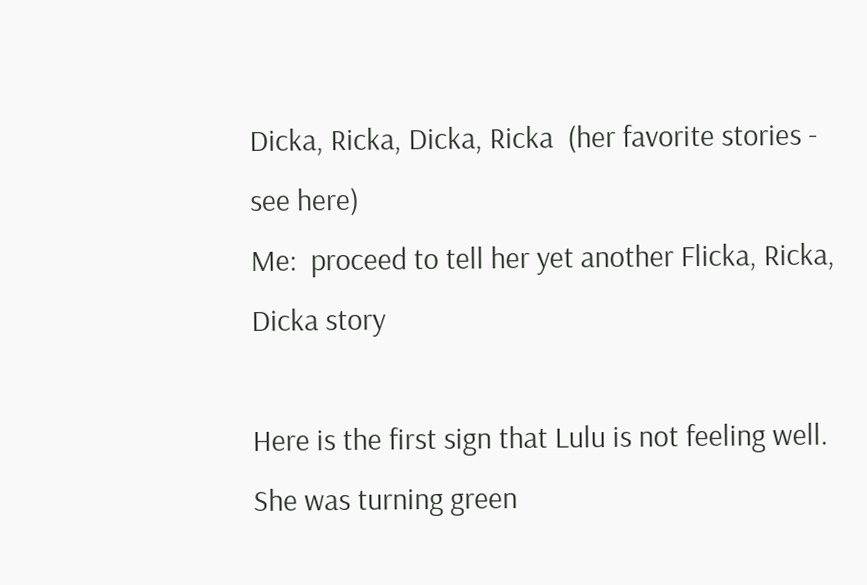Dicka, Ricka, Dicka, Ricka  (her favorite stories - see here)
Me:  proceed to tell her yet another Flicka, Ricka, Dicka story

Here is the first sign that Lulu is not feeling well.  She was turning green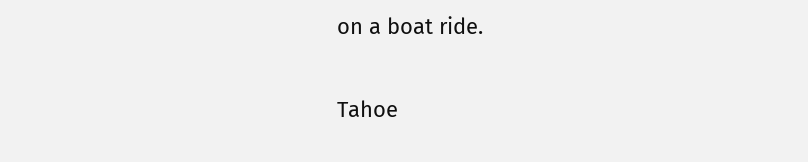on a boat ride.

Tahoe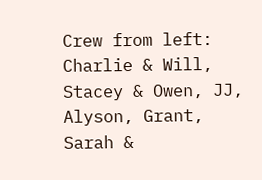Crew from left:  Charlie & Will, Stacey & Owen, JJ, Alyson, Grant, Sarah &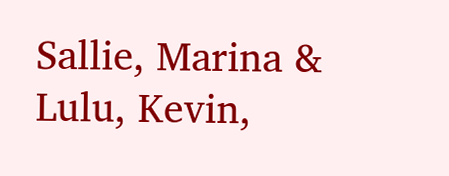Sallie, Marina & Lulu, Kevin,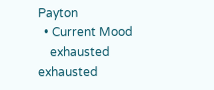Payton
  • Current Mood
    exhausted exhausted